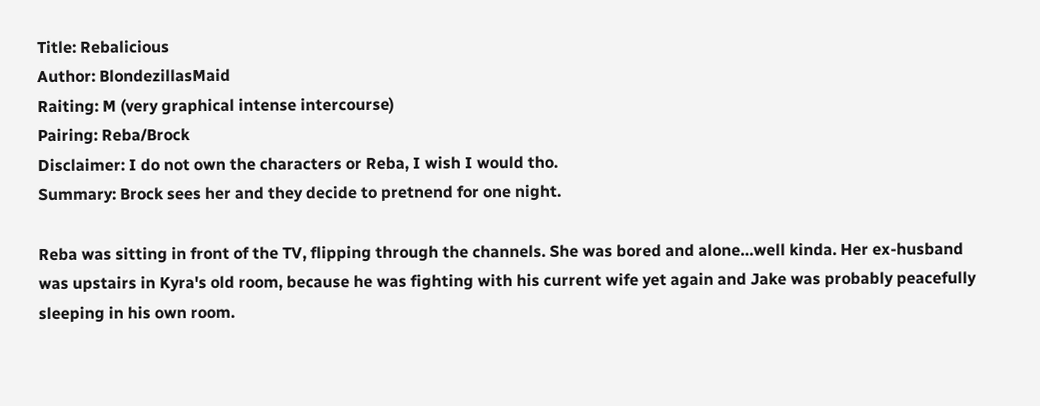Title: Rebalicious
Author: BlondezillasMaid
Raiting: M (very graphical intense intercourse)
Pairing: Reba/Brock
Disclaimer: I do not own the characters or Reba, I wish I would tho.
Summary: Brock sees her and they decide to pretnend for one night.

Reba was sitting in front of the TV, flipping through the channels. She was bored and alone…well kinda. Her ex-husband was upstairs in Kyra's old room, because he was fighting with his current wife yet again and Jake was probably peacefully sleeping in his own room.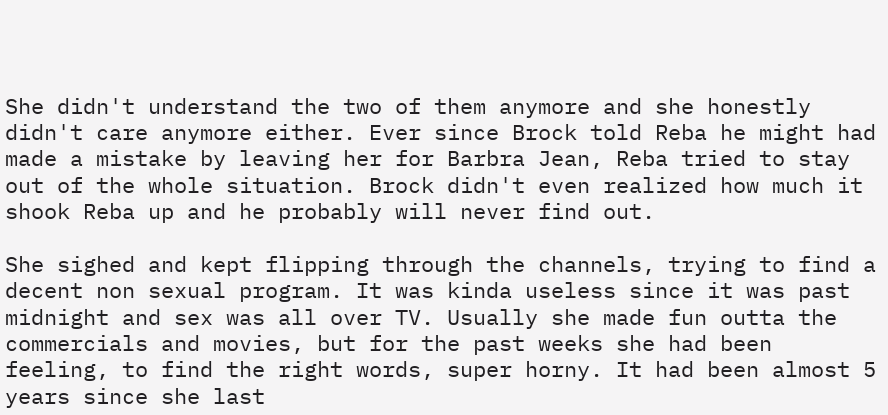She didn't understand the two of them anymore and she honestly didn't care anymore either. Ever since Brock told Reba he might had made a mistake by leaving her for Barbra Jean, Reba tried to stay out of the whole situation. Brock didn't even realized how much it shook Reba up and he probably will never find out.

She sighed and kept flipping through the channels, trying to find a decent non sexual program. It was kinda useless since it was past midnight and sex was all over TV. Usually she made fun outta the commercials and movies, but for the past weeks she had been feeling, to find the right words, super horny. It had been almost 5 years since she last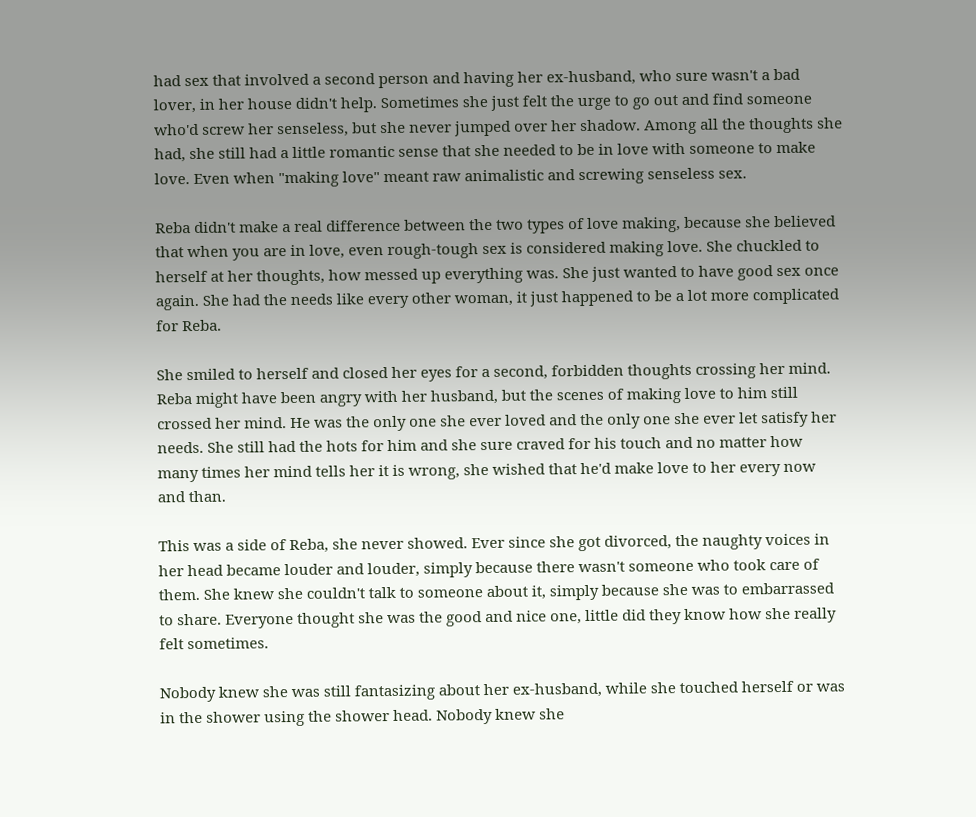had sex that involved a second person and having her ex-husband, who sure wasn't a bad lover, in her house didn't help. Sometimes she just felt the urge to go out and find someone who'd screw her senseless, but she never jumped over her shadow. Among all the thoughts she had, she still had a little romantic sense that she needed to be in love with someone to make love. Even when "making love" meant raw animalistic and screwing senseless sex.

Reba didn't make a real difference between the two types of love making, because she believed that when you are in love, even rough-tough sex is considered making love. She chuckled to herself at her thoughts, how messed up everything was. She just wanted to have good sex once again. She had the needs like every other woman, it just happened to be a lot more complicated for Reba.

She smiled to herself and closed her eyes for a second, forbidden thoughts crossing her mind. Reba might have been angry with her husband, but the scenes of making love to him still crossed her mind. He was the only one she ever loved and the only one she ever let satisfy her needs. She still had the hots for him and she sure craved for his touch and no matter how many times her mind tells her it is wrong, she wished that he'd make love to her every now and than.

This was a side of Reba, she never showed. Ever since she got divorced, the naughty voices in her head became louder and louder, simply because there wasn't someone who took care of them. She knew she couldn't talk to someone about it, simply because she was to embarrassed to share. Everyone thought she was the good and nice one, little did they know how she really felt sometimes.

Nobody knew she was still fantasizing about her ex-husband, while she touched herself or was in the shower using the shower head. Nobody knew she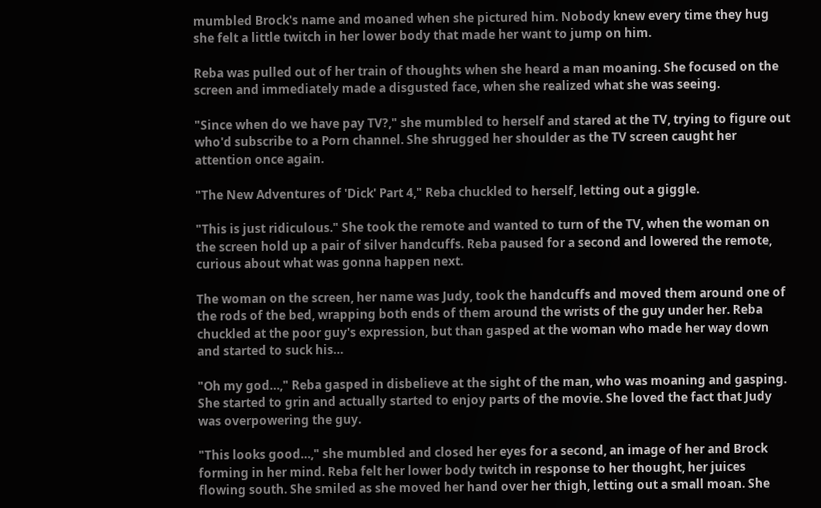mumbled Brock's name and moaned when she pictured him. Nobody knew every time they hug she felt a little twitch in her lower body that made her want to jump on him.

Reba was pulled out of her train of thoughts when she heard a man moaning. She focused on the screen and immediately made a disgusted face, when she realized what she was seeing.

"Since when do we have pay TV?," she mumbled to herself and stared at the TV, trying to figure out who'd subscribe to a Porn channel. She shrugged her shoulder as the TV screen caught her attention once again.

"The New Adventures of 'Dick' Part 4," Reba chuckled to herself, letting out a giggle.

"This is just ridiculous." She took the remote and wanted to turn of the TV, when the woman on the screen hold up a pair of silver handcuffs. Reba paused for a second and lowered the remote, curious about what was gonna happen next.

The woman on the screen, her name was Judy, took the handcuffs and moved them around one of the rods of the bed, wrapping both ends of them around the wrists of the guy under her. Reba chuckled at the poor guy's expression, but than gasped at the woman who made her way down and started to suck his…

"Oh my god…," Reba gasped in disbelieve at the sight of the man, who was moaning and gasping. She started to grin and actually started to enjoy parts of the movie. She loved the fact that Judy was overpowering the guy.

"This looks good…," she mumbled and closed her eyes for a second, an image of her and Brock forming in her mind. Reba felt her lower body twitch in response to her thought, her juices flowing south. She smiled as she moved her hand over her thigh, letting out a small moan. She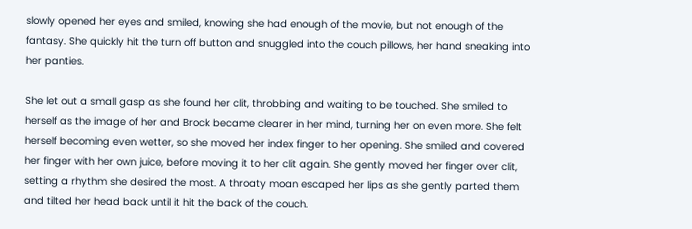slowly opened her eyes and smiled, knowing she had enough of the movie, but not enough of the fantasy. She quickly hit the turn off button and snuggled into the couch pillows, her hand sneaking into her panties.

She let out a small gasp as she found her clit, throbbing and waiting to be touched. She smiled to herself as the image of her and Brock became clearer in her mind, turning her on even more. She felt herself becoming even wetter, so she moved her index finger to her opening. She smiled and covered her finger with her own juice, before moving it to her clit again. She gently moved her finger over clit, setting a rhythm she desired the most. A throaty moan escaped her lips as she gently parted them and tilted her head back until it hit the back of the couch.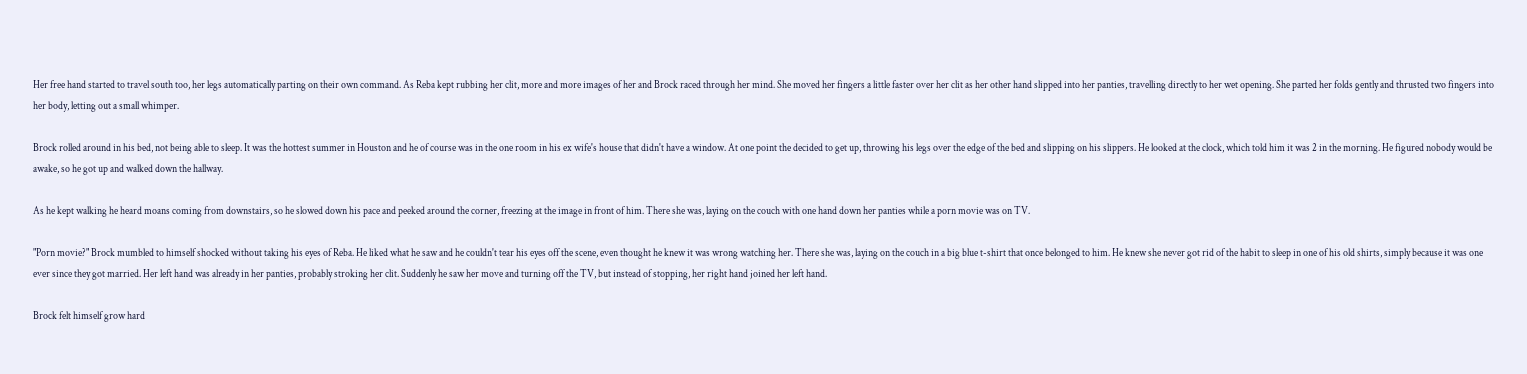Her free hand started to travel south too, her legs automatically parting on their own command. As Reba kept rubbing her clit, more and more images of her and Brock raced through her mind. She moved her fingers a little faster over her clit as her other hand slipped into her panties, travelling directly to her wet opening. She parted her folds gently and thrusted two fingers into her body, letting out a small whimper.

Brock rolled around in his bed, not being able to sleep. It was the hottest summer in Houston and he of course was in the one room in his ex wife's house that didn't have a window. At one point the decided to get up, throwing his legs over the edge of the bed and slipping on his slippers. He looked at the clock, which told him it was 2 in the morning. He figured nobody would be awake, so he got up and walked down the hallway.

As he kept walking he heard moans coming from downstairs, so he slowed down his pace and peeked around the corner, freezing at the image in front of him. There she was, laying on the couch with one hand down her panties while a porn movie was on TV.

"Porn movie?" Brock mumbled to himself shocked without taking his eyes of Reba. He liked what he saw and he couldn't tear his eyes off the scene, even thought he knew it was wrong watching her. There she was, laying on the couch in a big blue t-shirt that once belonged to him. He knew she never got rid of the habit to sleep in one of his old shirts, simply because it was one ever since they got married. Her left hand was already in her panties, probably stroking her clit. Suddenly he saw her move and turning off the TV, but instead of stopping, her right hand joined her left hand.

Brock felt himself grow hard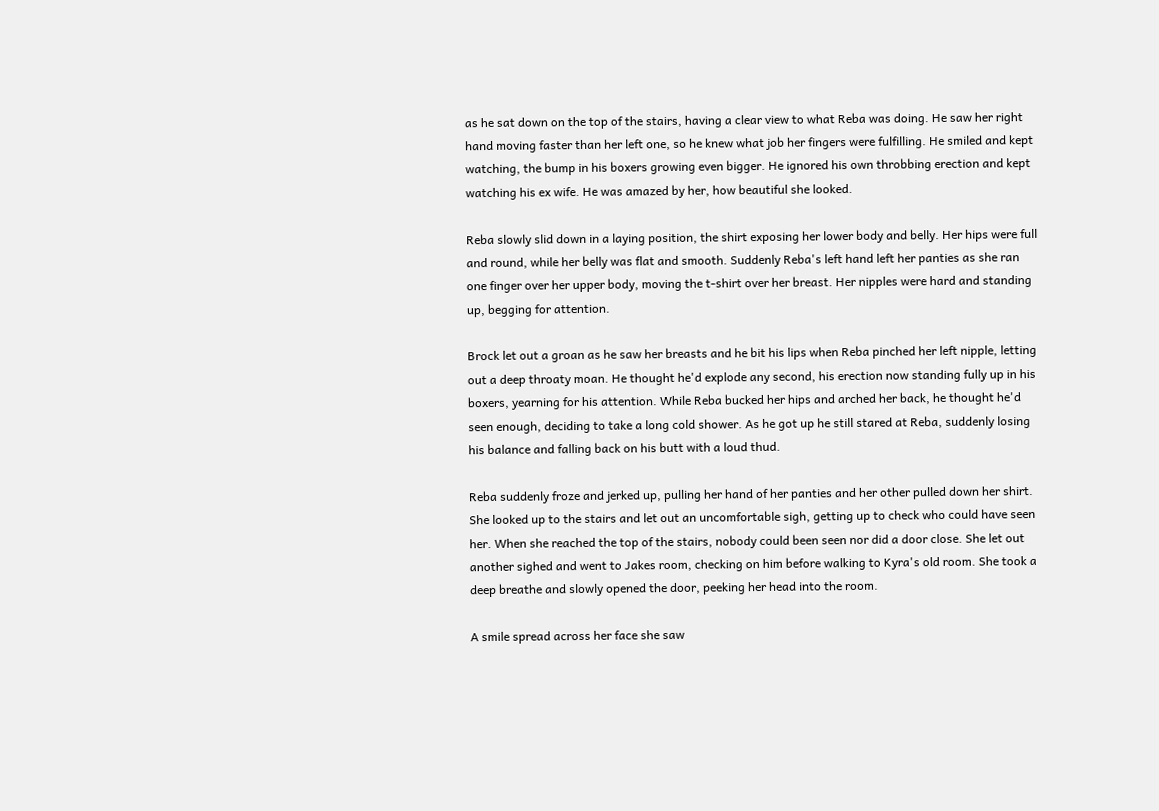as he sat down on the top of the stairs, having a clear view to what Reba was doing. He saw her right hand moving faster than her left one, so he knew what job her fingers were fulfilling. He smiled and kept watching, the bump in his boxers growing even bigger. He ignored his own throbbing erection and kept watching his ex wife. He was amazed by her, how beautiful she looked.

Reba slowly slid down in a laying position, the shirt exposing her lower body and belly. Her hips were full and round, while her belly was flat and smooth. Suddenly Reba's left hand left her panties as she ran one finger over her upper body, moving the t-shirt over her breast. Her nipples were hard and standing up, begging for attention.

Brock let out a groan as he saw her breasts and he bit his lips when Reba pinched her left nipple, letting out a deep throaty moan. He thought he'd explode any second, his erection now standing fully up in his boxers, yearning for his attention. While Reba bucked her hips and arched her back, he thought he'd seen enough, deciding to take a long cold shower. As he got up he still stared at Reba, suddenly losing his balance and falling back on his butt with a loud thud.

Reba suddenly froze and jerked up, pulling her hand of her panties and her other pulled down her shirt. She looked up to the stairs and let out an uncomfortable sigh, getting up to check who could have seen her. When she reached the top of the stairs, nobody could been seen nor did a door close. She let out another sighed and went to Jakes room, checking on him before walking to Kyra's old room. She took a deep breathe and slowly opened the door, peeking her head into the room.

A smile spread across her face she saw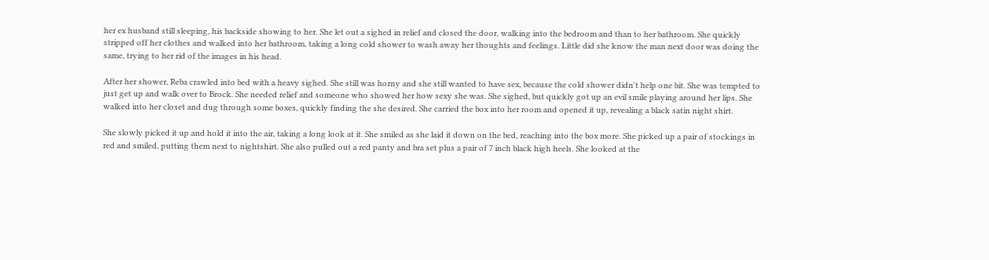her ex husband still sleeping, his backside showing to her. She let out a sighed in relief and closed the door, walking into the bedroom and than to her bathroom. She quickly stripped off her clothes and walked into her bathroom, taking a long cold shower to wash away her thoughts and feelings. Little did she know the man next door was doing the same, trying to her rid of the images in his head.

After her shower, Reba crawled into bed with a heavy sighed. She still was horny and she still wanted to have sex, because the cold shower didn't help one bit. She was tempted to just get up and walk over to Brock. She needed relief and someone who showed her how sexy she was. She sighed, but quickly got up an evil smile playing around her lips. She walked into her closet and dug through some boxes, quickly finding the she desired. She carried the box into her room and opened it up, revealing a black satin night shirt.

She slowly picked it up and hold it into the air, taking a long look at it. She smiled as she laid it down on the bed, reaching into the box more. She picked up a pair of stockings in red and smiled, putting them next to nightshirt. She also pulled out a red panty and bra set plus a pair of 7 inch black high heels. She looked at the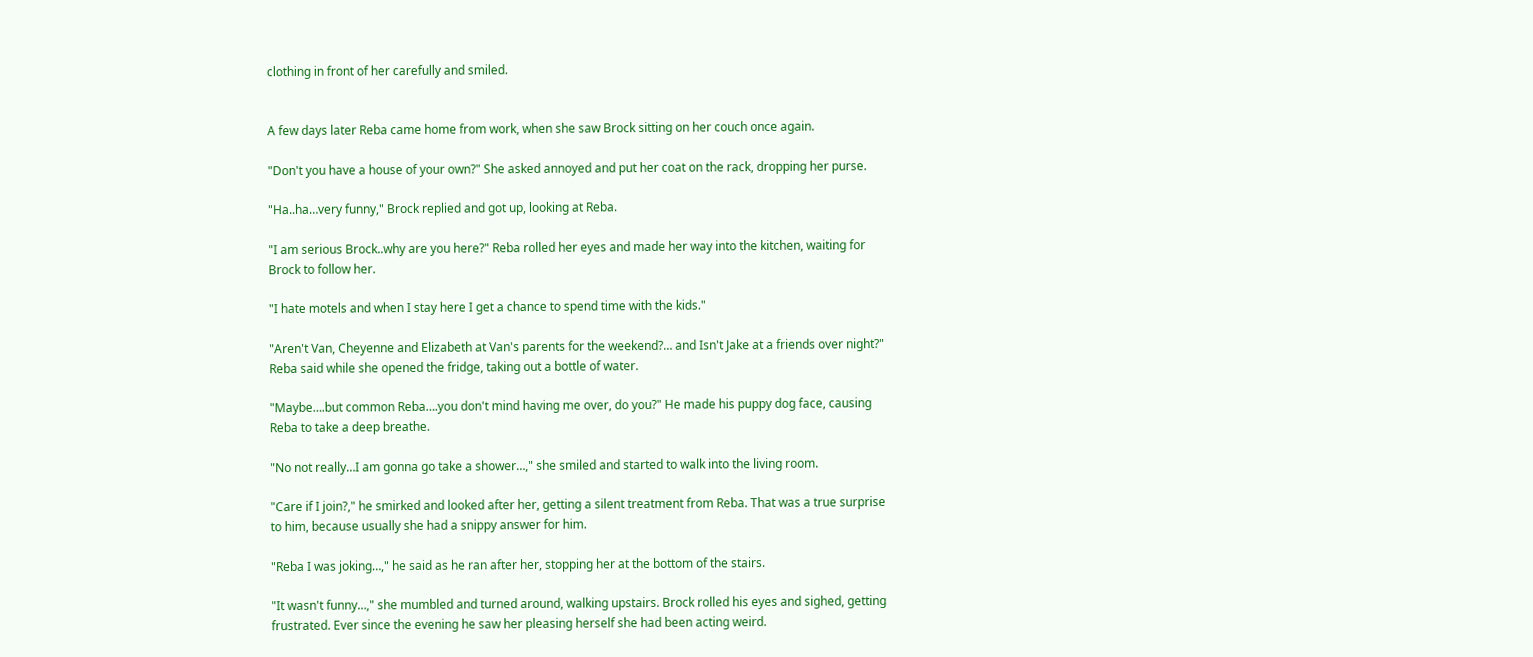clothing in front of her carefully and smiled.


A few days later Reba came home from work, when she saw Brock sitting on her couch once again.

"Don't you have a house of your own?" She asked annoyed and put her coat on the rack, dropping her purse.

"Ha..ha…very funny," Brock replied and got up, looking at Reba.

"I am serious Brock..why are you here?" Reba rolled her eyes and made her way into the kitchen, waiting for Brock to follow her.

"I hate motels and when I stay here I get a chance to spend time with the kids."

"Aren't Van, Cheyenne and Elizabeth at Van's parents for the weekend?… and Isn't Jake at a friends over night?" Reba said while she opened the fridge, taking out a bottle of water.

"Maybe….but common Reba….you don't mind having me over, do you?" He made his puppy dog face, causing Reba to take a deep breathe.

"No not really…I am gonna go take a shower…," she smiled and started to walk into the living room.

"Care if I join?," he smirked and looked after her, getting a silent treatment from Reba. That was a true surprise to him, because usually she had a snippy answer for him.

"Reba I was joking…," he said as he ran after her, stopping her at the bottom of the stairs.

"It wasn't funny…," she mumbled and turned around, walking upstairs. Brock rolled his eyes and sighed, getting frustrated. Ever since the evening he saw her pleasing herself she had been acting weird.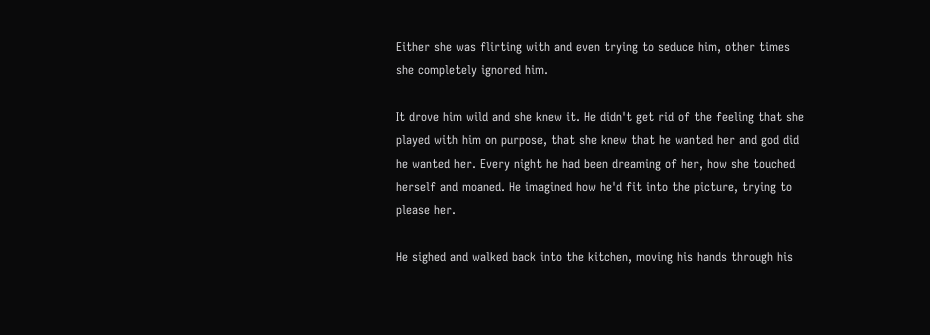Either she was flirting with and even trying to seduce him, other times she completely ignored him.

It drove him wild and she knew it. He didn't get rid of the feeling that she played with him on purpose, that she knew that he wanted her and god did he wanted her. Every night he had been dreaming of her, how she touched herself and moaned. He imagined how he'd fit into the picture, trying to please her.

He sighed and walked back into the kitchen, moving his hands through his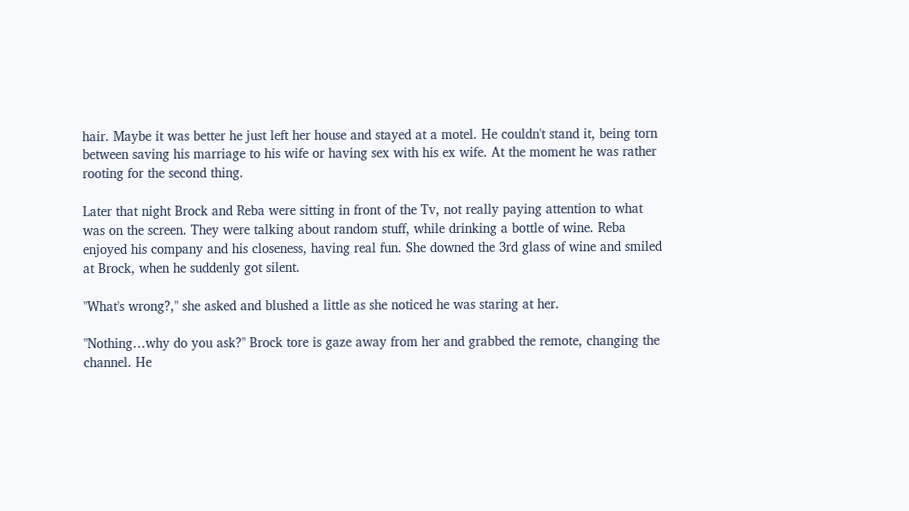hair. Maybe it was better he just left her house and stayed at a motel. He couldn't stand it, being torn between saving his marriage to his wife or having sex with his ex wife. At the moment he was rather rooting for the second thing.

Later that night Brock and Reba were sitting in front of the Tv, not really paying attention to what was on the screen. They were talking about random stuff, while drinking a bottle of wine. Reba enjoyed his company and his closeness, having real fun. She downed the 3rd glass of wine and smiled at Brock, when he suddenly got silent.

"What's wrong?," she asked and blushed a little as she noticed he was staring at her.

"Nothing…why do you ask?" Brock tore is gaze away from her and grabbed the remote, changing the channel. He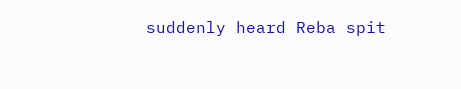suddenly heard Reba spit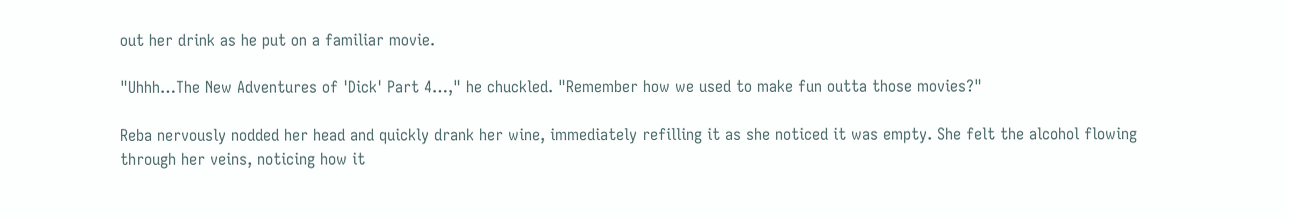out her drink as he put on a familiar movie.

"Uhhh…The New Adventures of 'Dick' Part 4…," he chuckled. "Remember how we used to make fun outta those movies?"

Reba nervously nodded her head and quickly drank her wine, immediately refilling it as she noticed it was empty. She felt the alcohol flowing through her veins, noticing how it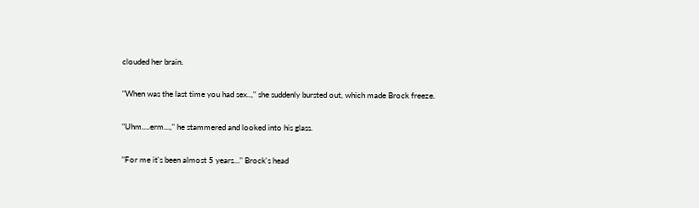clouded her brain.

"When was the last time you had sex..," she suddenly bursted out, which made Brock freeze.

"Uhm….erm…," he stammered and looked into his glass.

"For me it's been almost 5 years…" Brock's head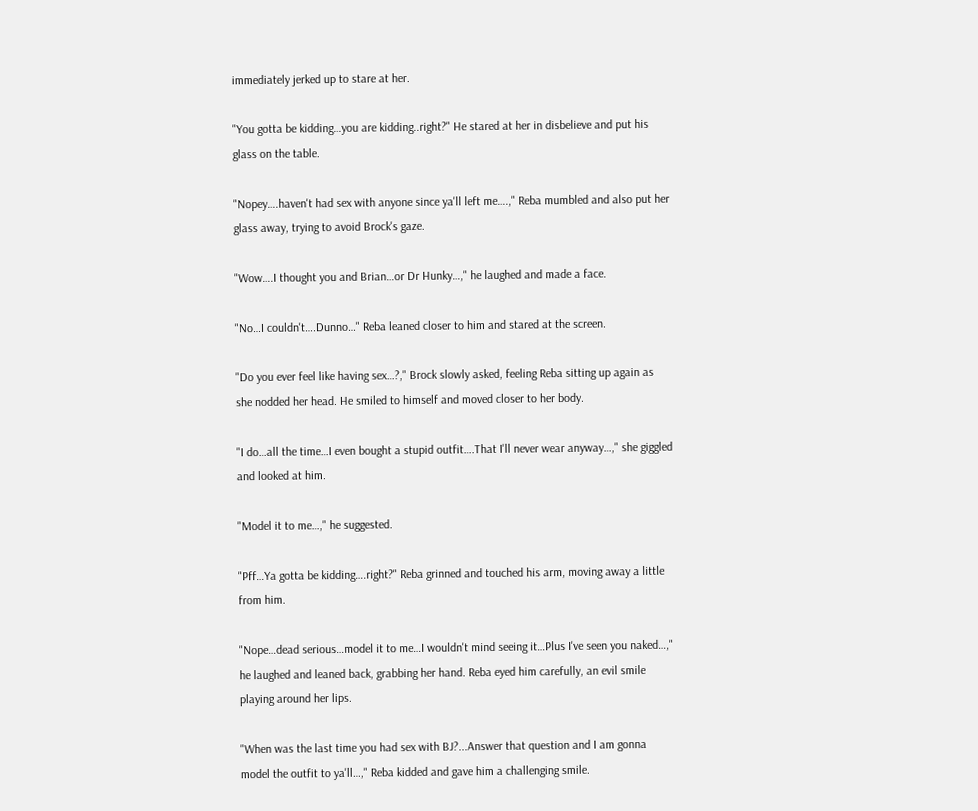immediately jerked up to stare at her.

"You gotta be kidding…you are kidding..right?" He stared at her in disbelieve and put his glass on the table.

"Nopey….haven't had sex with anyone since ya'll left me….," Reba mumbled and also put her glass away, trying to avoid Brock's gaze.

"Wow….I thought you and Brian…or Dr Hunky…," he laughed and made a face.

"No…I couldn't….Dunno…" Reba leaned closer to him and stared at the screen.

"Do you ever feel like having sex…?," Brock slowly asked, feeling Reba sitting up again as she nodded her head. He smiled to himself and moved closer to her body.

"I do…all the time…I even bought a stupid outfit….That I'll never wear anyway…," she giggled and looked at him.

"Model it to me…," he suggested.

"Pff…Ya gotta be kidding….right?" Reba grinned and touched his arm, moving away a little from him.

"Nope…dead serious…model it to me…I wouldn't mind seeing it…Plus I've seen you naked…," he laughed and leaned back, grabbing her hand. Reba eyed him carefully, an evil smile playing around her lips.

"When was the last time you had sex with BJ?...Answer that question and I am gonna model the outfit to ya'll…," Reba kidded and gave him a challenging smile.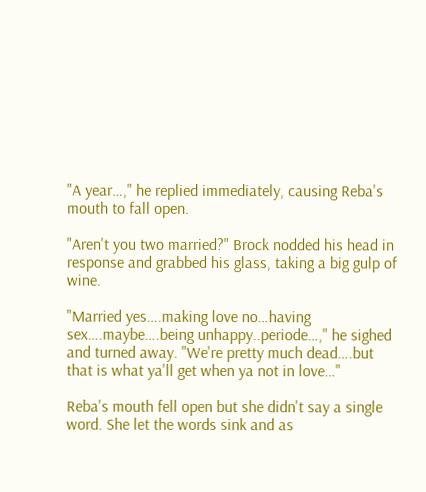"A year…," he replied immediately, causing Reba's mouth to fall open.

"Aren't you two married?" Brock nodded his head in response and grabbed his glass, taking a big gulp of wine.

"Married yes….making love no…having sex….maybe….being unhappy..periode…," he sighed and turned away. "We're pretty much dead….but that is what ya'll get when ya not in love…"

Reba's mouth fell open but she didn't say a single word. She let the words sink and as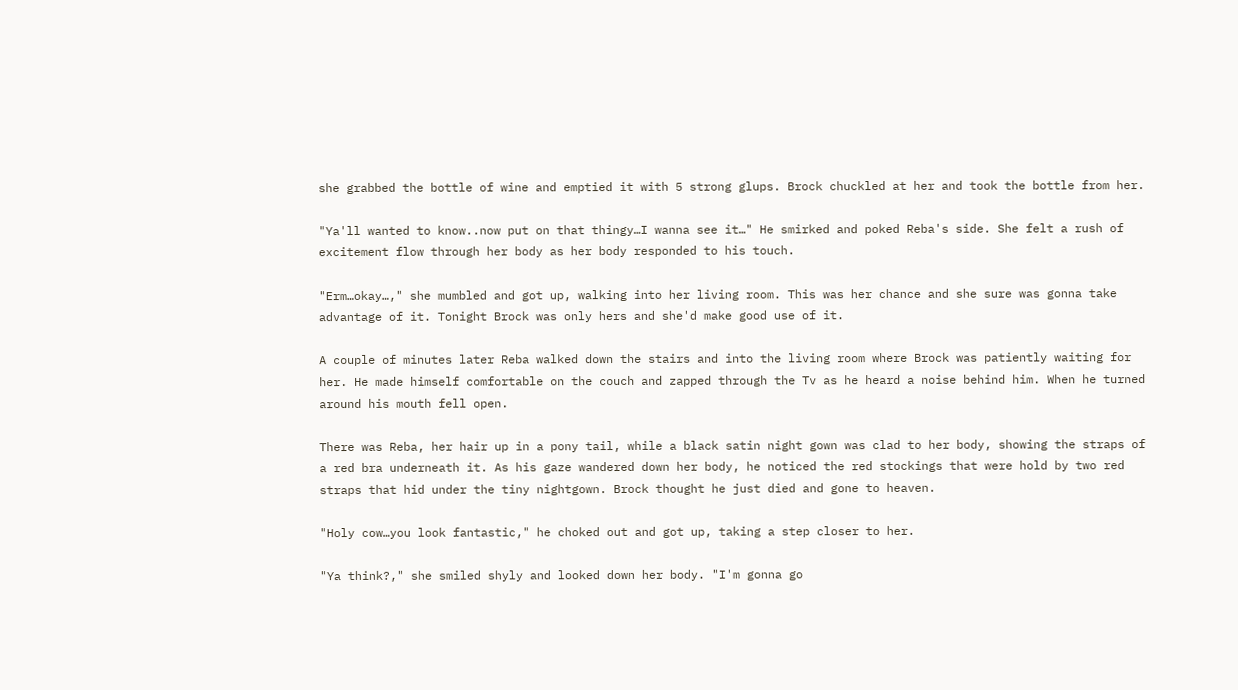she grabbed the bottle of wine and emptied it with 5 strong glups. Brock chuckled at her and took the bottle from her.

"Ya'll wanted to know..now put on that thingy…I wanna see it…" He smirked and poked Reba's side. She felt a rush of excitement flow through her body as her body responded to his touch.

"Erm…okay…," she mumbled and got up, walking into her living room. This was her chance and she sure was gonna take advantage of it. Tonight Brock was only hers and she'd make good use of it.

A couple of minutes later Reba walked down the stairs and into the living room where Brock was patiently waiting for her. He made himself comfortable on the couch and zapped through the Tv as he heard a noise behind him. When he turned around his mouth fell open.

There was Reba, her hair up in a pony tail, while a black satin night gown was clad to her body, showing the straps of a red bra underneath it. As his gaze wandered down her body, he noticed the red stockings that were hold by two red straps that hid under the tiny nightgown. Brock thought he just died and gone to heaven.

"Holy cow…you look fantastic," he choked out and got up, taking a step closer to her.

"Ya think?," she smiled shyly and looked down her body. "I'm gonna go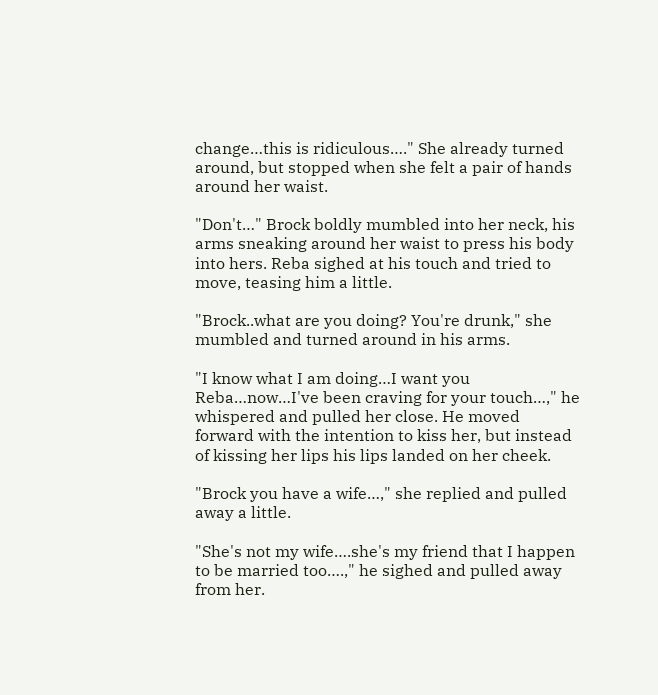change…this is ridiculous…." She already turned around, but stopped when she felt a pair of hands around her waist.

"Don't…" Brock boldly mumbled into her neck, his arms sneaking around her waist to press his body into hers. Reba sighed at his touch and tried to move, teasing him a little.

"Brock..what are you doing? You're drunk," she mumbled and turned around in his arms.

"I know what I am doing…I want you Reba…now…I've been craving for your touch…," he whispered and pulled her close. He moved forward with the intention to kiss her, but instead of kissing her lips his lips landed on her cheek.

"Brock you have a wife…," she replied and pulled away a little.

"She's not my wife….she's my friend that I happen to be married too….," he sighed and pulled away from her.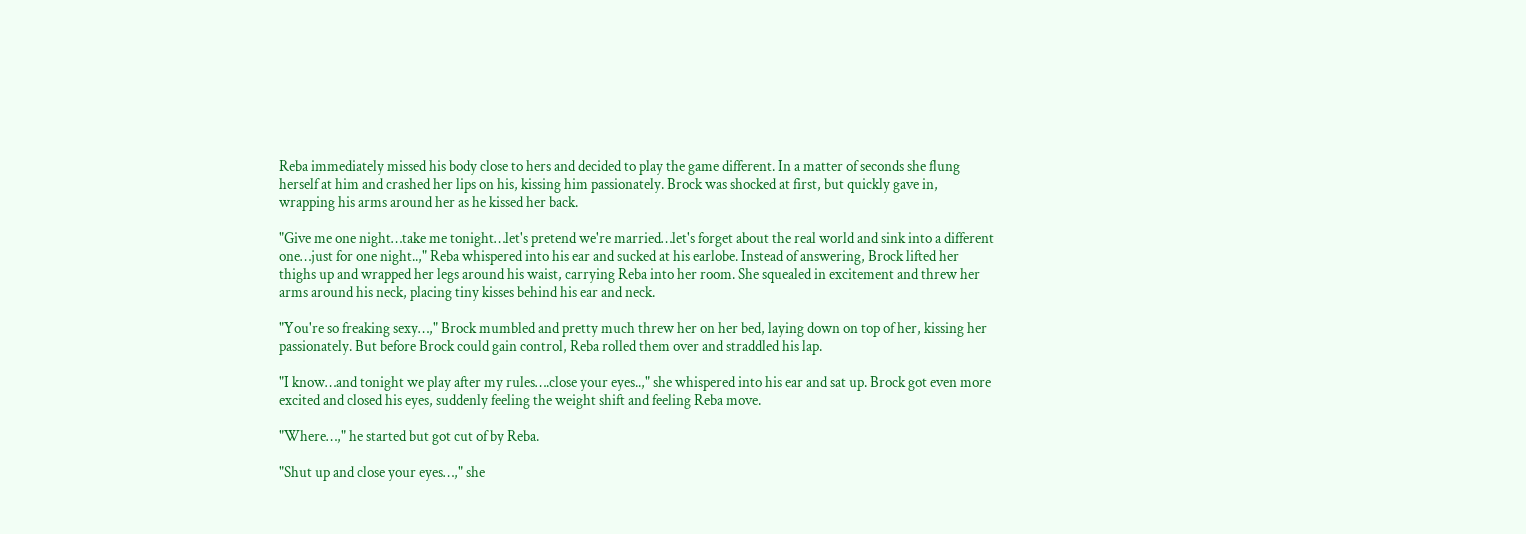Reba immediately missed his body close to hers and decided to play the game different. In a matter of seconds she flung herself at him and crashed her lips on his, kissing him passionately. Brock was shocked at first, but quickly gave in, wrapping his arms around her as he kissed her back.

"Give me one night…take me tonight…let's pretend we're married…let's forget about the real world and sink into a different one…just for one night..," Reba whispered into his ear and sucked at his earlobe. Instead of answering, Brock lifted her thighs up and wrapped her legs around his waist, carrying Reba into her room. She squealed in excitement and threw her arms around his neck, placing tiny kisses behind his ear and neck.

"You're so freaking sexy…," Brock mumbled and pretty much threw her on her bed, laying down on top of her, kissing her passionately. But before Brock could gain control, Reba rolled them over and straddled his lap.

"I know…and tonight we play after my rules….close your eyes..," she whispered into his ear and sat up. Brock got even more excited and closed his eyes, suddenly feeling the weight shift and feeling Reba move.

"Where…," he started but got cut of by Reba.

"Shut up and close your eyes…," she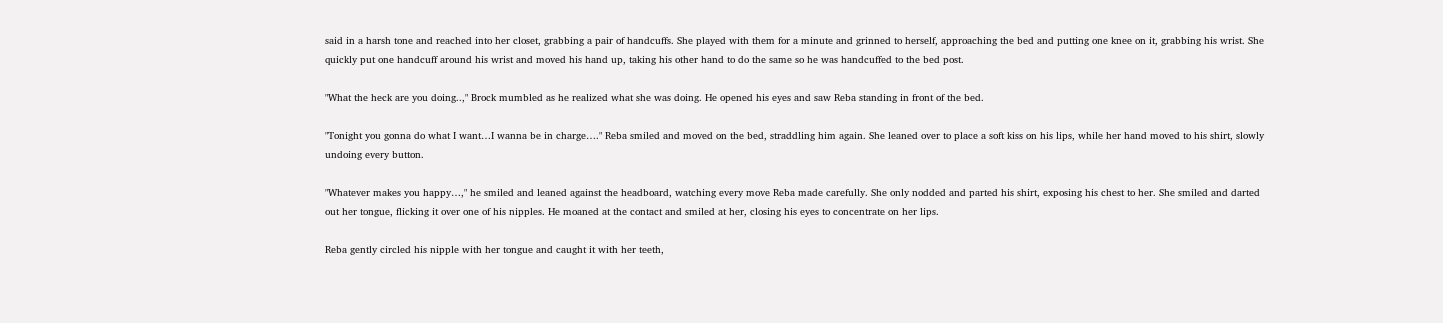said in a harsh tone and reached into her closet, grabbing a pair of handcuffs. She played with them for a minute and grinned to herself, approaching the bed and putting one knee on it, grabbing his wrist. She quickly put one handcuff around his wrist and moved his hand up, taking his other hand to do the same so he was handcuffed to the bed post.

"What the heck are you doing..," Brock mumbled as he realized what she was doing. He opened his eyes and saw Reba standing in front of the bed.

"Tonight you gonna do what I want…I wanna be in charge…." Reba smiled and moved on the bed, straddling him again. She leaned over to place a soft kiss on his lips, while her hand moved to his shirt, slowly undoing every button.

"Whatever makes you happy…," he smiled and leaned against the headboard, watching every move Reba made carefully. She only nodded and parted his shirt, exposing his chest to her. She smiled and darted out her tongue, flicking it over one of his nipples. He moaned at the contact and smiled at her, closing his eyes to concentrate on her lips.

Reba gently circled his nipple with her tongue and caught it with her teeth,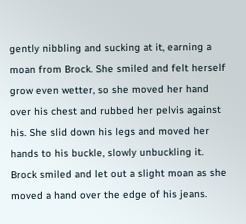gently nibbling and sucking at it, earning a moan from Brock. She smiled and felt herself grow even wetter, so she moved her hand over his chest and rubbed her pelvis against his. She slid down his legs and moved her hands to his buckle, slowly unbuckling it. Brock smiled and let out a slight moan as she moved a hand over the edge of his jeans.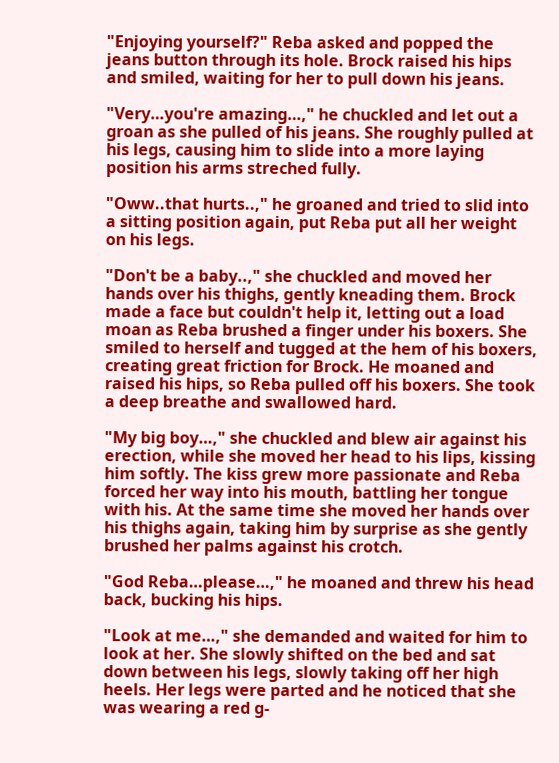"Enjoying yourself?" Reba asked and popped the jeans button through its hole. Brock raised his hips and smiled, waiting for her to pull down his jeans.

"Very…you're amazing…," he chuckled and let out a groan as she pulled of his jeans. She roughly pulled at his legs, causing him to slide into a more laying position his arms streched fully.

"Oww..that hurts..," he groaned and tried to slid into a sitting position again, put Reba put all her weight on his legs.

"Don't be a baby..," she chuckled and moved her hands over his thighs, gently kneading them. Brock made a face but couldn't help it, letting out a load moan as Reba brushed a finger under his boxers. She smiled to herself and tugged at the hem of his boxers, creating great friction for Brock. He moaned and raised his hips, so Reba pulled off his boxers. She took a deep breathe and swallowed hard.

"My big boy…," she chuckled and blew air against his erection, while she moved her head to his lips, kissing him softly. The kiss grew more passionate and Reba forced her way into his mouth, battling her tongue with his. At the same time she moved her hands over his thighs again, taking him by surprise as she gently brushed her palms against his crotch.

"God Reba…please…," he moaned and threw his head back, bucking his hips.

"Look at me…," she demanded and waited for him to look at her. She slowly shifted on the bed and sat down between his legs, slowly taking off her high heels. Her legs were parted and he noticed that she was wearing a red g-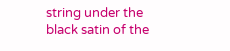string under the black satin of the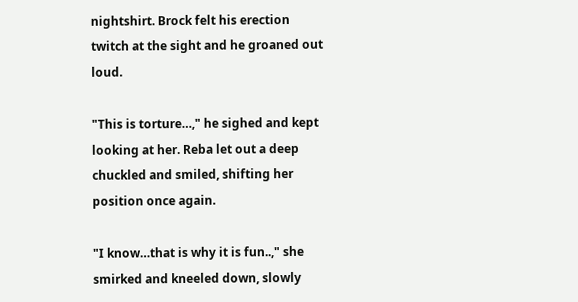nightshirt. Brock felt his erection twitch at the sight and he groaned out loud.

"This is torture…," he sighed and kept looking at her. Reba let out a deep chuckled and smiled, shifting her position once again.

"I know…that is why it is fun..," she smirked and kneeled down, slowly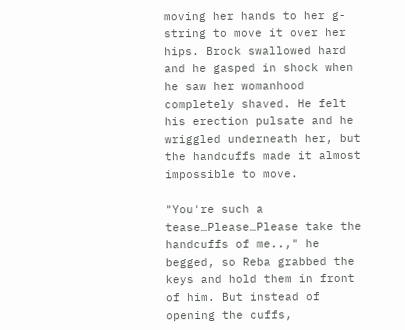moving her hands to her g-string to move it over her hips. Brock swallowed hard and he gasped in shock when he saw her womanhood completely shaved. He felt his erection pulsate and he wriggled underneath her, but the handcuffs made it almost impossible to move.

"You're such a tease…Please…Please take the handcuffs of me..," he begged, so Reba grabbed the keys and hold them in front of him. But instead of opening the cuffs,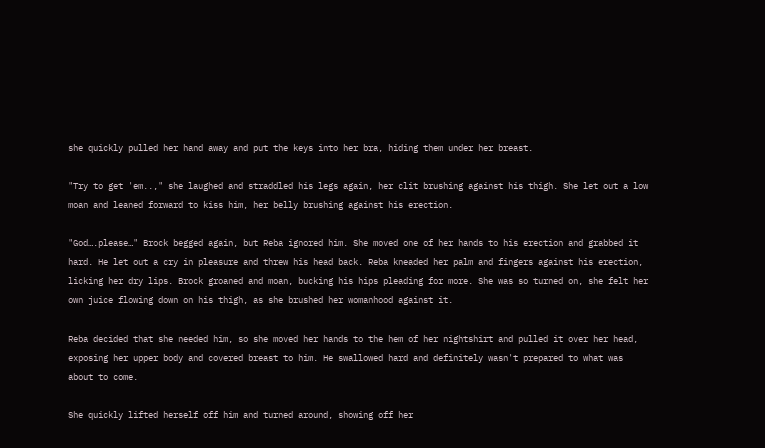she quickly pulled her hand away and put the keys into her bra, hiding them under her breast.

"Try to get 'em..," she laughed and straddled his legs again, her clit brushing against his thigh. She let out a low moan and leaned forward to kiss him, her belly brushing against his erection.

"God….please…" Brock begged again, but Reba ignored him. She moved one of her hands to his erection and grabbed it hard. He let out a cry in pleasure and threw his head back. Reba kneaded her palm and fingers against his erection, licking her dry lips. Brock groaned and moan, bucking his hips pleading for more. She was so turned on, she felt her own juice flowing down on his thigh, as she brushed her womanhood against it.

Reba decided that she needed him, so she moved her hands to the hem of her nightshirt and pulled it over her head, exposing her upper body and covered breast to him. He swallowed hard and definitely wasn't prepared to what was about to come.

She quickly lifted herself off him and turned around, showing off her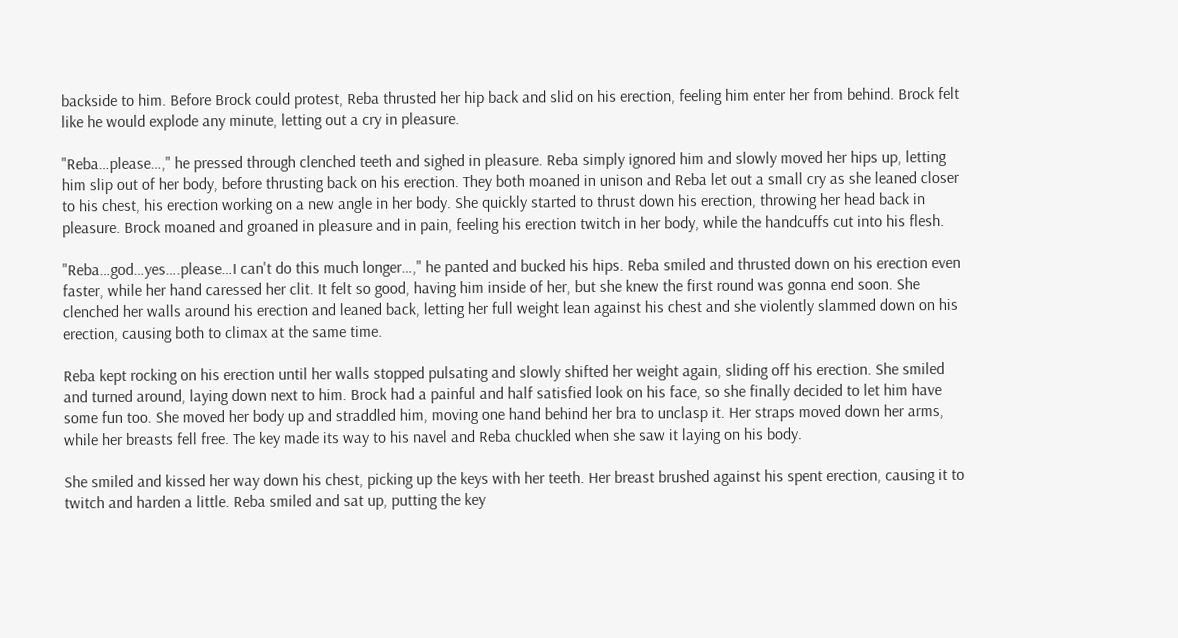backside to him. Before Brock could protest, Reba thrusted her hip back and slid on his erection, feeling him enter her from behind. Brock felt like he would explode any minute, letting out a cry in pleasure.

"Reba…please…," he pressed through clenched teeth and sighed in pleasure. Reba simply ignored him and slowly moved her hips up, letting him slip out of her body, before thrusting back on his erection. They both moaned in unison and Reba let out a small cry as she leaned closer to his chest, his erection working on a new angle in her body. She quickly started to thrust down his erection, throwing her head back in pleasure. Brock moaned and groaned in pleasure and in pain, feeling his erection twitch in her body, while the handcuffs cut into his flesh.

"Reba…god…yes….please…I can't do this much longer…," he panted and bucked his hips. Reba smiled and thrusted down on his erection even faster, while her hand caressed her clit. It felt so good, having him inside of her, but she knew the first round was gonna end soon. She clenched her walls around his erection and leaned back, letting her full weight lean against his chest and she violently slammed down on his erection, causing both to climax at the same time.

Reba kept rocking on his erection until her walls stopped pulsating and slowly shifted her weight again, sliding off his erection. She smiled and turned around, laying down next to him. Brock had a painful and half satisfied look on his face, so she finally decided to let him have some fun too. She moved her body up and straddled him, moving one hand behind her bra to unclasp it. Her straps moved down her arms, while her breasts fell free. The key made its way to his navel and Reba chuckled when she saw it laying on his body.

She smiled and kissed her way down his chest, picking up the keys with her teeth. Her breast brushed against his spent erection, causing it to twitch and harden a little. Reba smiled and sat up, putting the key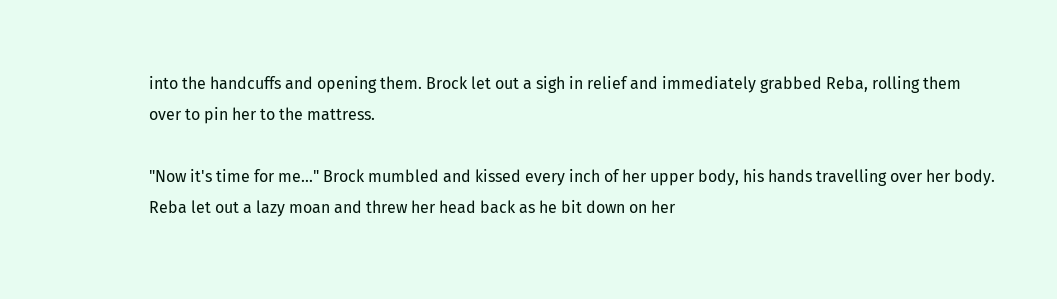into the handcuffs and opening them. Brock let out a sigh in relief and immediately grabbed Reba, rolling them over to pin her to the mattress.

"Now it's time for me…" Brock mumbled and kissed every inch of her upper body, his hands travelling over her body. Reba let out a lazy moan and threw her head back as he bit down on her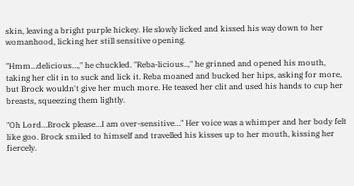skin, leaving a bright purple hickey. He slowly licked and kissed his way down to her womanhood, licking her still sensitive opening.

"Hmm…delicious…," he chuckled. "Reba-licious..," he grinned and opened his mouth, taking her clit in to suck and lick it. Reba moaned and bucked her hips, asking for more, but Brock wouldn't give her much more. He teased her clit and used his hands to cup her breasts, squeezing them lightly.

"Oh Lord…Brock please…I am over-sensitive…" Her voice was a whimper and her body felt like goo. Brock smiled to himself and travelled his kisses up to her mouth, kissing her fiercely.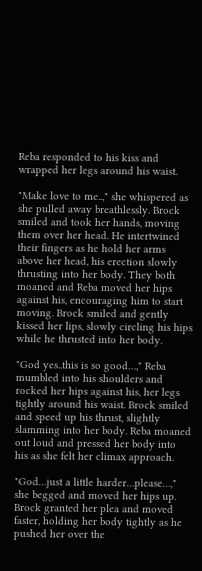Reba responded to his kiss and wrapped her legs around his waist.

"Make love to me..," she whispered as she pulled away breathlessly. Brock smiled and took her hands, moving them over her head. He intertwined their fingers as he hold her arms above her head, his erection slowly thrusting into her body. They both moaned and Reba moved her hips against his, encouraging him to start moving. Brock smiled and gently kissed her lips, slowly circling his hips while he thrusted into her body.

"God yes..this is so good…," Reba mumbled into his shoulders and rocked her hips against his, her legs tightly around his waist. Brock smiled and speed up his thrust, slightly slamming into her body. Reba moaned out loud and pressed her body into his as she felt her climax approach.

"God…just a little harder…please…," she begged and moved her hips up. Brock granted her plea and moved faster, holding her body tightly as he pushed her over the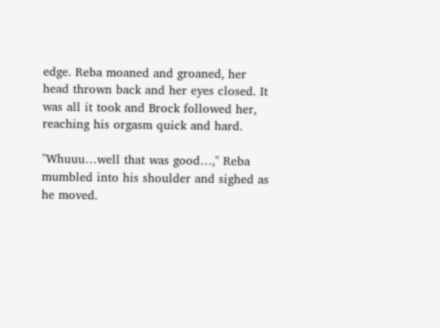edge. Reba moaned and groaned, her head thrown back and her eyes closed. It was all it took and Brock followed her, reaching his orgasm quick and hard.

"Whuuu…well that was good…," Reba mumbled into his shoulder and sighed as he moved.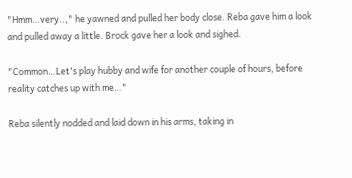"Hmm…very..," he yawned and pulled her body close. Reba gave him a look and pulled away a little. Brock gave her a look and sighed.

"Common…Let's play hubby and wife for another couple of hours, before reality catches up with me…"

Reba silently nodded and laid down in his arms, taking in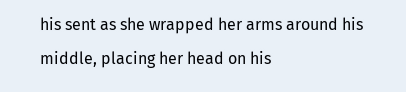his sent as she wrapped her arms around his middle, placing her head on his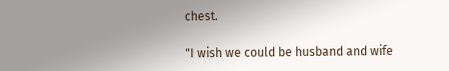chest.

"I wish we could be husband and wife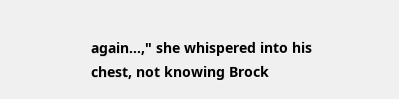again…," she whispered into his chest, not knowing Brock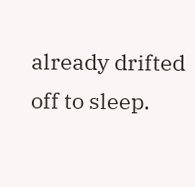already drifted off to sleep.